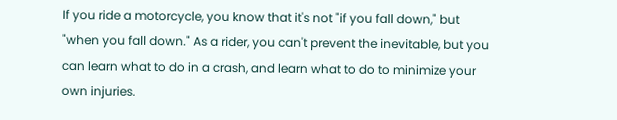If you ride a motorcycle, you know that it's not "if you fall down," but "when you fall down." As a rider, you can't prevent the inevitable, but you can learn what to do in a crash, and learn what to do to minimize your own injuries.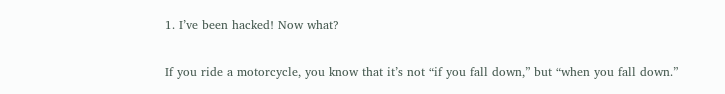1. I’ve been hacked! Now what?

If you ride a motorcycle, you know that it’s not “if you fall down,” but “when you fall down.”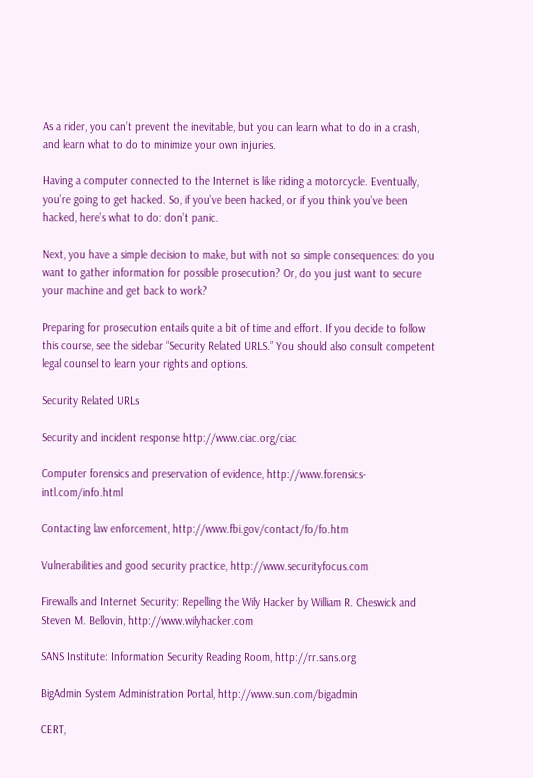As a rider, you can’t prevent the inevitable, but you can learn what to do in a crash, and learn what to do to minimize your own injuries.

Having a computer connected to the Internet is like riding a motorcycle. Eventually, you’re going to get hacked. So, if you’ve been hacked, or if you think you’ve been hacked, here’s what to do: don’t panic.

Next, you have a simple decision to make, but with not so simple consequences: do you want to gather information for possible prosecution? Or, do you just want to secure your machine and get back to work?

Preparing for prosecution entails quite a bit of time and effort. If you decide to follow this course, see the sidebar “Security Related URLS.” You should also consult competent legal counsel to learn your rights and options.

Security Related URLs

Security and incident response http://www.ciac.org/ciac

Computer forensics and preservation of evidence, http://www.forensics-intl.com/info.html

Contacting law enforcement, http://www.fbi.gov/contact/fo/fo.htm

Vulnerabilities and good security practice, http://www.securityfocus.com

Firewalls and Internet Security: Repelling the Wily Hacker by William R. Cheswick and Steven M. Bellovin, http://www.wilyhacker.com

SANS Institute: Information Security Reading Room, http://rr.sans.org

BigAdmin System Administration Portal, http://www.sun.com/bigadmin

CERT,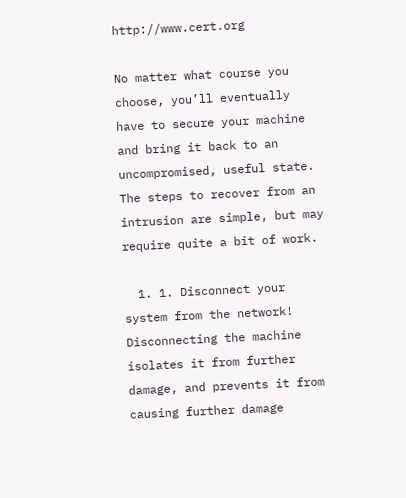http://www.cert.org

No matter what course you choose, you’ll eventually have to secure your machine and bring it back to an uncompromised, useful state. The steps to recover from an intrusion are simple, but may require quite a bit of work.

  1. 1. Disconnect your system from the network! Disconnecting the machine isolates it from further damage, and prevents it from causing further damage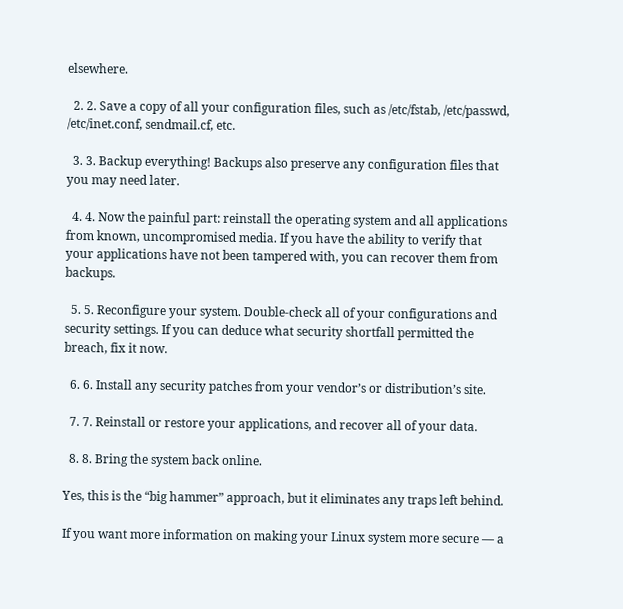elsewhere.

  2. 2. Save a copy of all your configuration files, such as /etc/fstab, /etc/passwd, /etc/inet.conf, sendmail.cf, etc.

  3. 3. Backup everything! Backups also preserve any configuration files that you may need later.

  4. 4. Now the painful part: reinstall the operating system and all applications from known, uncompromised media. If you have the ability to verify that your applications have not been tampered with, you can recover them from backups.

  5. 5. Reconfigure your system. Double-check all of your configurations and security settings. If you can deduce what security shortfall permitted the breach, fix it now.

  6. 6. Install any security patches from your vendor’s or distribution’s site.

  7. 7. Reinstall or restore your applications, and recover all of your data.

  8. 8. Bring the system back online.

Yes, this is the “big hammer” approach, but it eliminates any traps left behind.

If you want more information on making your Linux system more secure — a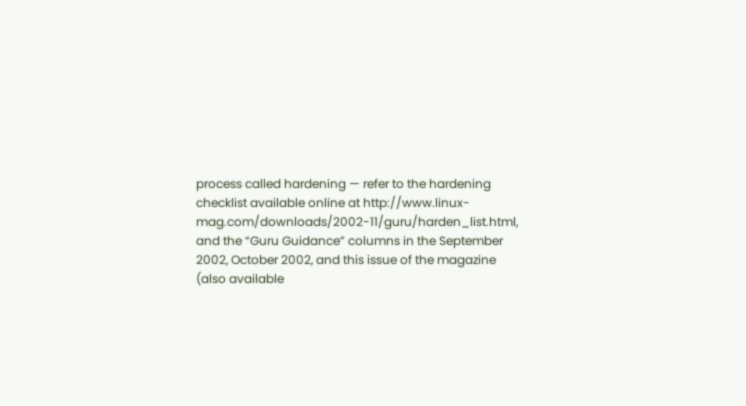process called hardening — refer to the hardening checklist available online at http://www.linux-mag.com/downloads/2002-11/guru/harden_list.html, and the “Guru Guidance” columns in the September 2002, October 2002, and this issue of the magazine (also available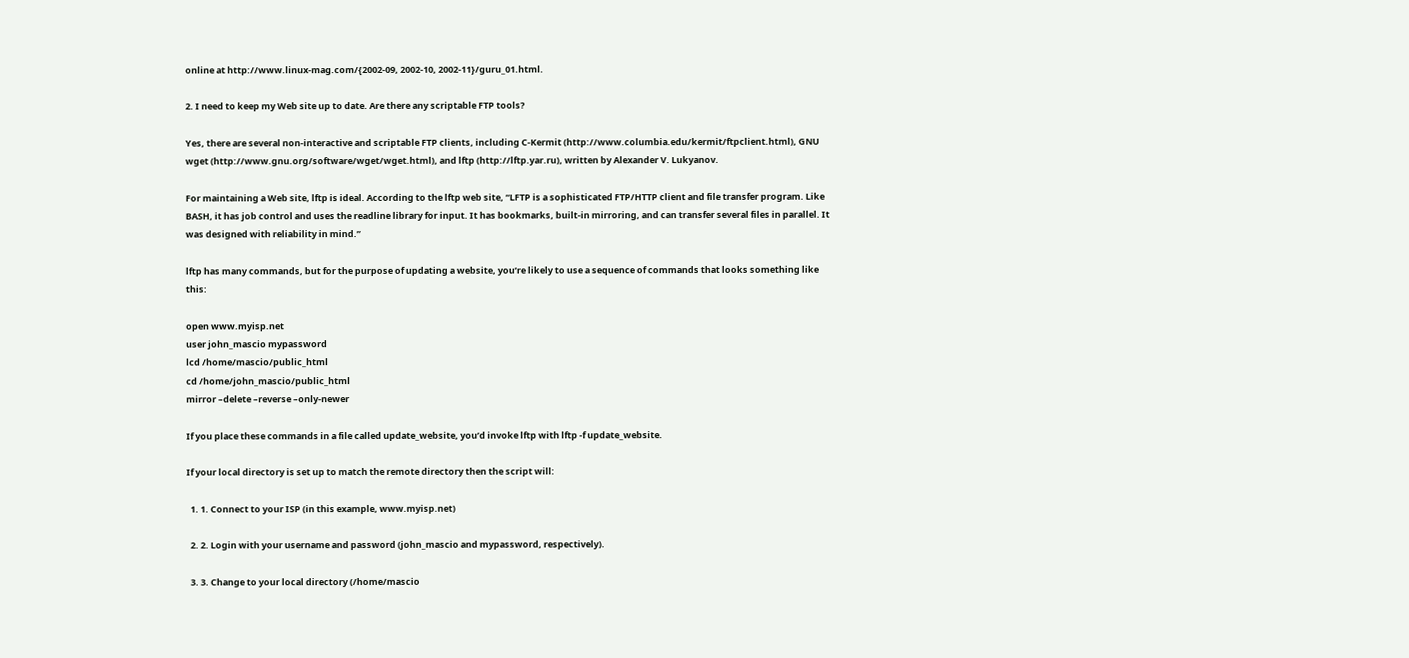online at http://www.linux-mag.com/{2002-09, 2002-10, 2002-11}/guru_01.html.

2. I need to keep my Web site up to date. Are there any scriptable FTP tools?

Yes, there are several non-interactive and scriptable FTP clients, including C-Kermit (http://www.columbia.edu/kermit/ftpclient.html), GNU wget (http://www.gnu.org/software/wget/wget.html), and lftp (http://lftp.yar.ru), written by Alexander V. Lukyanov.

For maintaining a Web site, lftp is ideal. According to the lftp web site, “LFTP is a sophisticated FTP/HTTP client and file transfer program. Like BASH, it has job control and uses the readline library for input. It has bookmarks, built-in mirroring, and can transfer several files in parallel. It was designed with reliability in mind.”

lftp has many commands, but for the purpose of updating a website, you’re likely to use a sequence of commands that looks something like this:

open www.myisp.net
user john_mascio mypassword
lcd /home/mascio/public_html
cd /home/john_mascio/public_html
mirror –delete –reverse –only-newer

If you place these commands in a file called update_website, you’d invoke lftp with lftp -f update_website.

If your local directory is set up to match the remote directory then the script will:

  1. 1. Connect to your ISP (in this example, www.myisp.net)

  2. 2. Login with your username and password (john_mascio and mypassword, respectively).

  3. 3. Change to your local directory (/home/mascio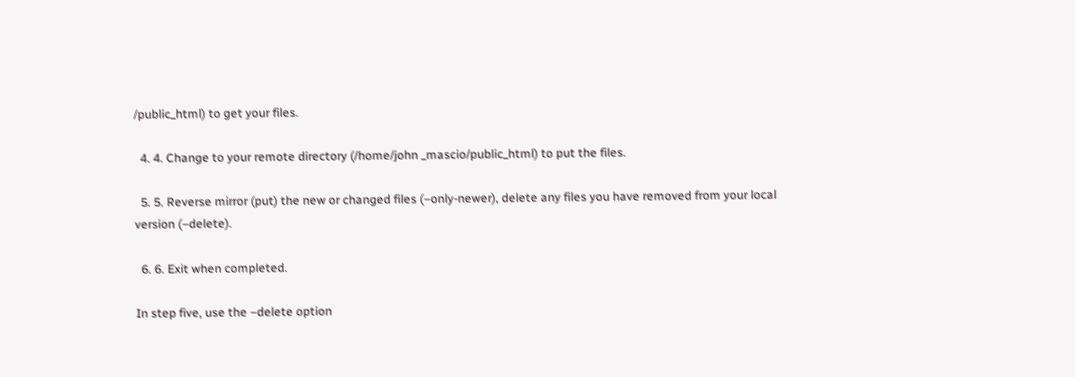/public_html) to get your files.

  4. 4. Change to your remote directory (/home/john _mascio/public_html) to put the files.

  5. 5. Reverse mirror (put) the new or changed files (–only-newer), delete any files you have removed from your local version (–delete).

  6. 6. Exit when completed.

In step five, use the –delete option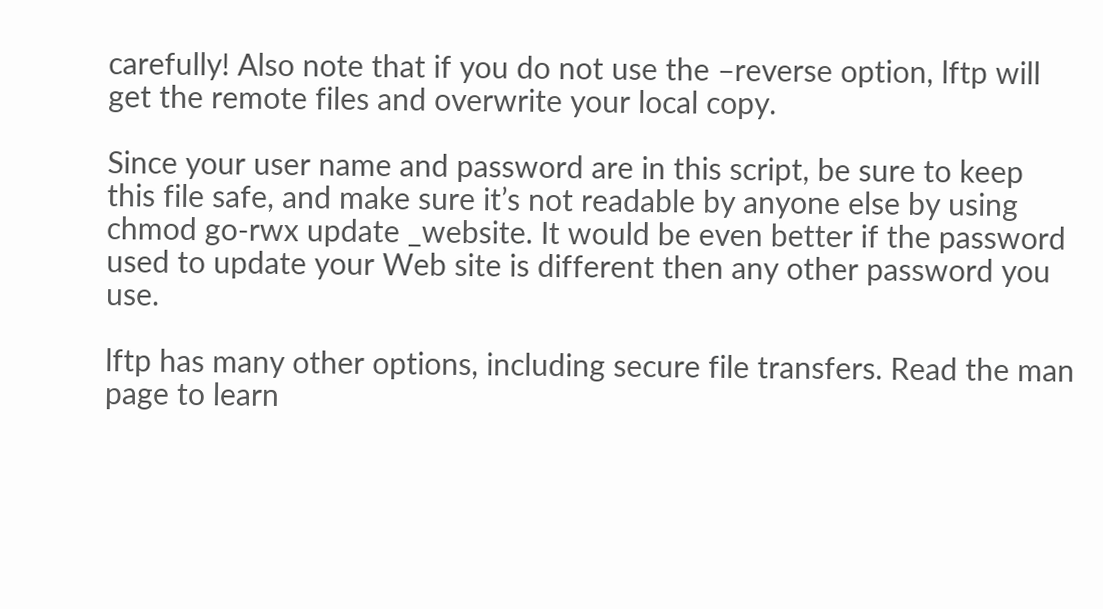carefully! Also note that if you do not use the –reverse option, lftp will get the remote files and overwrite your local copy.

Since your user name and password are in this script, be sure to keep this file safe, and make sure it’s not readable by anyone else by using chmod go-rwx update _website. It would be even better if the password used to update your Web site is different then any other password you use.

lftp has many other options, including secure file transfers. Read the man page to learn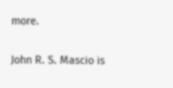more.

John R. S. Mascio is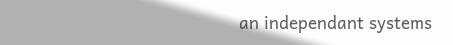an independant systems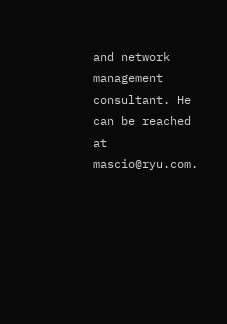and network management consultant. He can be reached at mascio@ryu.com.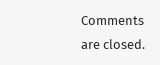Comments are closed.